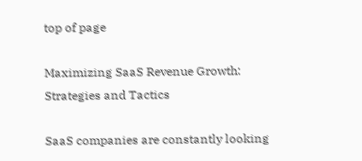top of page

Maximizing SaaS Revenue Growth: Strategies and Tactics

SaaS companies are constantly looking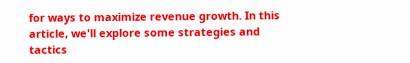for ways to maximize revenue growth. In this article, we'll explore some strategies and tactics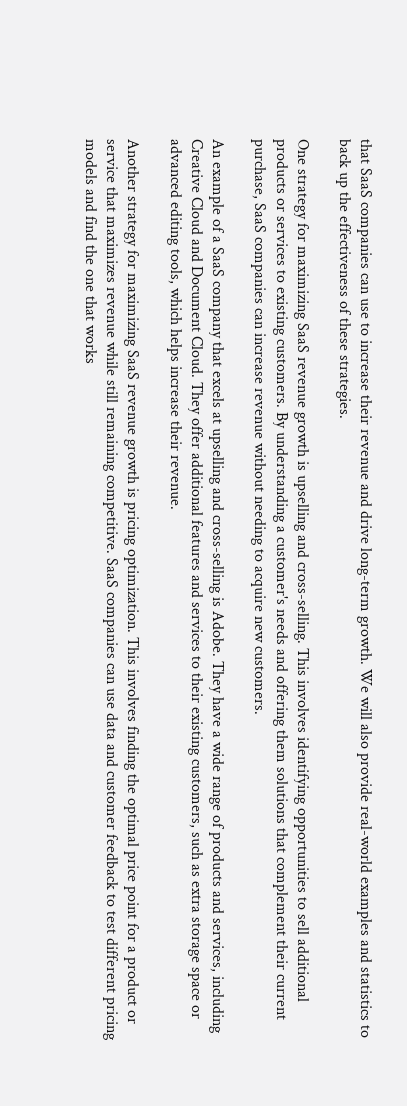that SaaS companies can use to increase their revenue and drive long-term growth. We will also provide real-world examples and statistics to back up the effectiveness of these strategies.

One strategy for maximizing SaaS revenue growth is upselling and cross-selling. This involves identifying opportunities to sell additional products or services to existing customers. By understanding a customer's needs and offering them solutions that complement their current purchase, SaaS companies can increase revenue without needing to acquire new customers.

An example of a SaaS company that excels at upselling and cross-selling is Adobe. They have a wide range of products and services, including Creative Cloud and Document Cloud. They offer additional features and services to their existing customers, such as extra storage space or advanced editing tools, which helps increase their revenue.

Another strategy for maximizing SaaS revenue growth is pricing optimization. This involves finding the optimal price point for a product or service that maximizes revenue while still remaining competitive. SaaS companies can use data and customer feedback to test different pricing models and find the one that works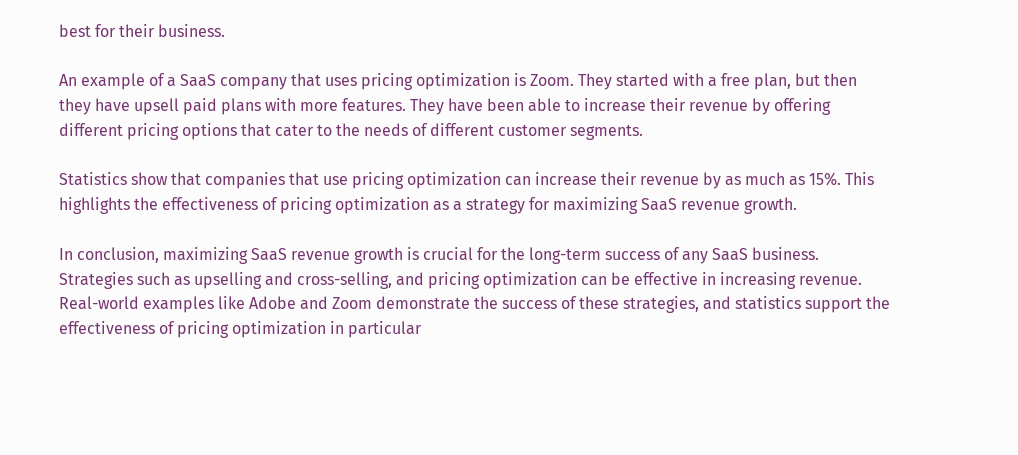best for their business.

An example of a SaaS company that uses pricing optimization is Zoom. They started with a free plan, but then they have upsell paid plans with more features. They have been able to increase their revenue by offering different pricing options that cater to the needs of different customer segments.

Statistics show that companies that use pricing optimization can increase their revenue by as much as 15%. This highlights the effectiveness of pricing optimization as a strategy for maximizing SaaS revenue growth.

In conclusion, maximizing SaaS revenue growth is crucial for the long-term success of any SaaS business. Strategies such as upselling and cross-selling, and pricing optimization can be effective in increasing revenue. Real-world examples like Adobe and Zoom demonstrate the success of these strategies, and statistics support the effectiveness of pricing optimization in particular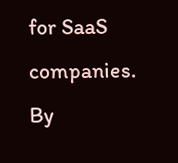for SaaS companies. By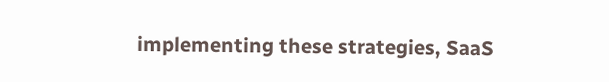implementing these strategies, SaaS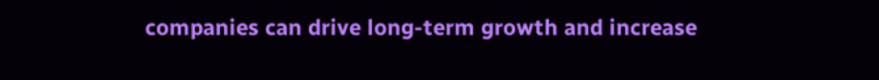companies can drive long-term growth and increase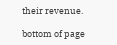their revenue.

bottom of page